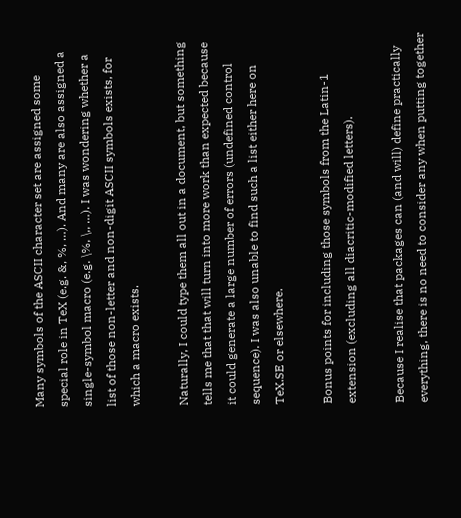Many symbols of the ASCII character set are assigned some special role in TeX (e.g. &, %, …). And many are also assigned a single-symbol macro (e.g. \%, \,, …). I was wondering whether a list of those non-letter and non-digit ASCII symbols exists, for which a macro exists.

Naturally, I could type them all out in a document, but something tells me that that will turn into more work than expected because it could generate a large number of errors (undefined control sequence). I was also unable to find such a list either here on TeX.SE or elsewhere.

Bonus points for including those symbols from the Latin-1 extension (excluding all diacritic-modified letters).

Because I realise that packages can (and will) define practically everything, there is no need to consider any when putting together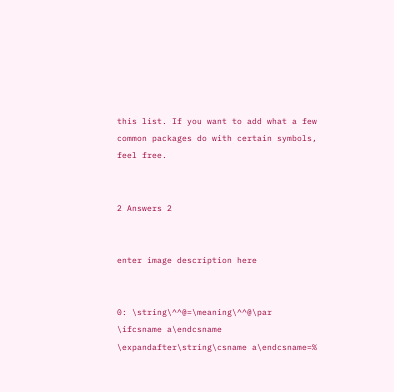this list. If you want to add what a few common packages do with certain symbols, feel free.


2 Answers 2


enter image description here


0: \string\^^@=\meaning\^^@\par
\ifcsname a\endcsname
\expandafter\string\csname a\endcsname=%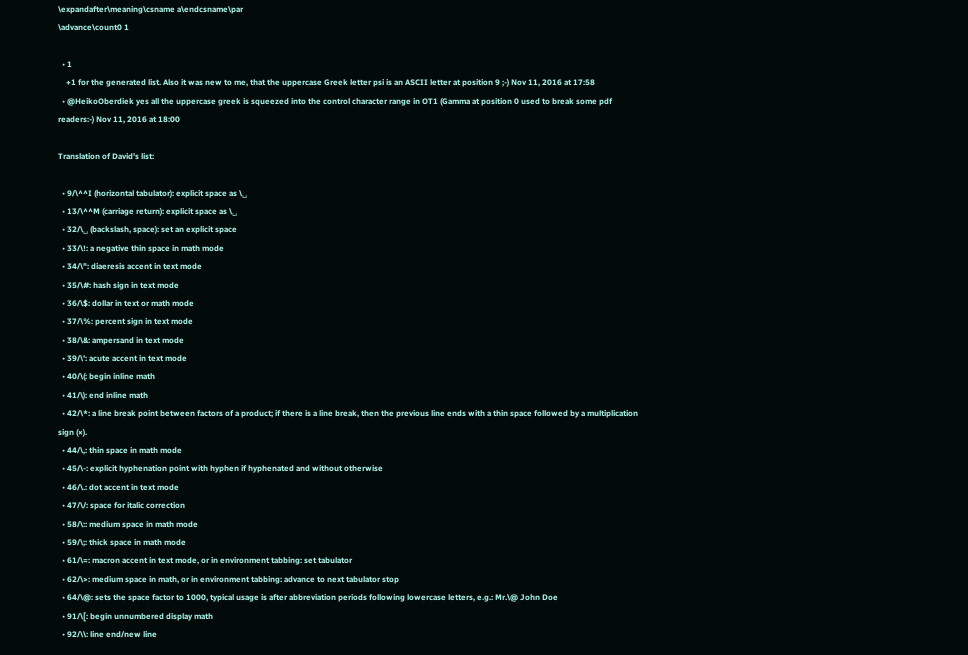\expandafter\meaning\csname a\endcsname\par
\advance\count0 1

  • 1
    +1 for the generated list. Also it was new to me, that the uppercase Greek letter psi is an ASCII letter at position 9 ;-) Nov 11, 2016 at 17:58
  • @HeikoOberdiek yes all the uppercase greek is squeezed into the control character range in OT1 (Gamma at position 0 used to break some pdf readers:-) Nov 11, 2016 at 18:00

Translation of David's list:

  • 9/\^^I (horizontal tabulator): explicit space as \␣
  • 13/\^^M (carriage return): explicit space as \␣
  • 32/\␣ (backslash, space): set an explicit space
  • 33/\!: a negative thin space in math mode
  • 34/\": diaeresis accent in text mode
  • 35/\#: hash sign in text mode
  • 36/\$: dollar in text or math mode
  • 37/\%: percent sign in text mode
  • 38/\&: ampersand in text mode
  • 39/\': acute accent in text mode
  • 40/\(: begin inline math
  • 41/\): end inline math
  • 42/\*: a line break point between factors of a product; if there is a line break, then the previous line ends with a thin space followed by a multiplication sign (×).
  • 44/\,: thin space in math mode
  • 45/\-: explicit hyphenation point with hyphen if hyphenated and without otherwise
  • 46/\.: dot accent in text mode
  • 47/\/: space for italic correction
  • 58/\:: medium space in math mode
  • 59/\;: thick space in math mode
  • 61/\=: macron accent in text mode, or in environment tabbing: set tabulator
  • 62/\>: medium space in math, or in environment tabbing: advance to next tabulator stop
  • 64/\@: sets the space factor to 1000, typical usage is after abbreviation periods following lowercase letters, e.g.: Mr.\@ John Doe
  • 91/\[: begin unnumbered display math
  • 92/\\: line end/new line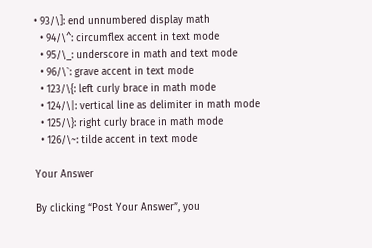• 93/\]: end unnumbered display math
  • 94/\^: circumflex accent in text mode
  • 95/\_: underscore in math and text mode
  • 96/\`: grave accent in text mode
  • 123/\{: left curly brace in math mode
  • 124/\|: vertical line as delimiter in math mode
  • 125/\}: right curly brace in math mode
  • 126/\~: tilde accent in text mode

Your Answer

By clicking “Post Your Answer”, you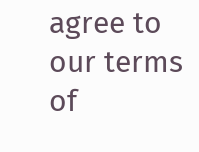agree to our terms of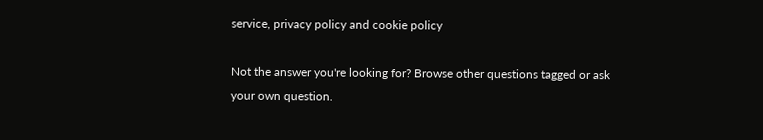service, privacy policy and cookie policy

Not the answer you're looking for? Browse other questions tagged or ask your own question.